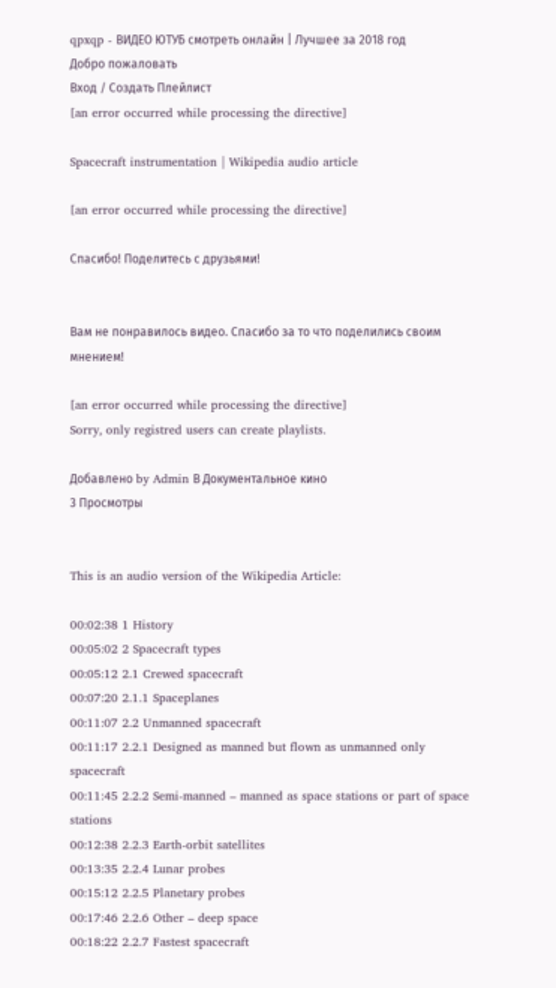qpxqp - ВИДЕО ЮТУБ смотреть онлайн | Лучшее за 2018 год
Добро пожаловать
Вход / Создать Плейлист
[an error occurred while processing the directive]

Spacecraft instrumentation | Wikipedia audio article

[an error occurred while processing the directive]

Спасибо! Поделитесь с друзьями!


Вам не понравилось видео. Спасибо за то что поделились своим мнением!

[an error occurred while processing the directive]
Sorry, only registred users can create playlists.

Добавлено by Admin В Документальное кино
3 Просмотры


This is an audio version of the Wikipedia Article:

00:02:38 1 History
00:05:02 2 Spacecraft types
00:05:12 2.1 Crewed spacecraft
00:07:20 2.1.1 Spaceplanes
00:11:07 2.2 Unmanned spacecraft
00:11:17 2.2.1 Designed as manned but flown as unmanned only spacecraft
00:11:45 2.2.2 Semi-manned – manned as space stations or part of space stations
00:12:38 2.2.3 Earth-orbit satellites
00:13:35 2.2.4 Lunar probes
00:15:12 2.2.5 Planetary probes
00:17:46 2.2.6 Other – deep space
00:18:22 2.2.7 Fastest spacecraft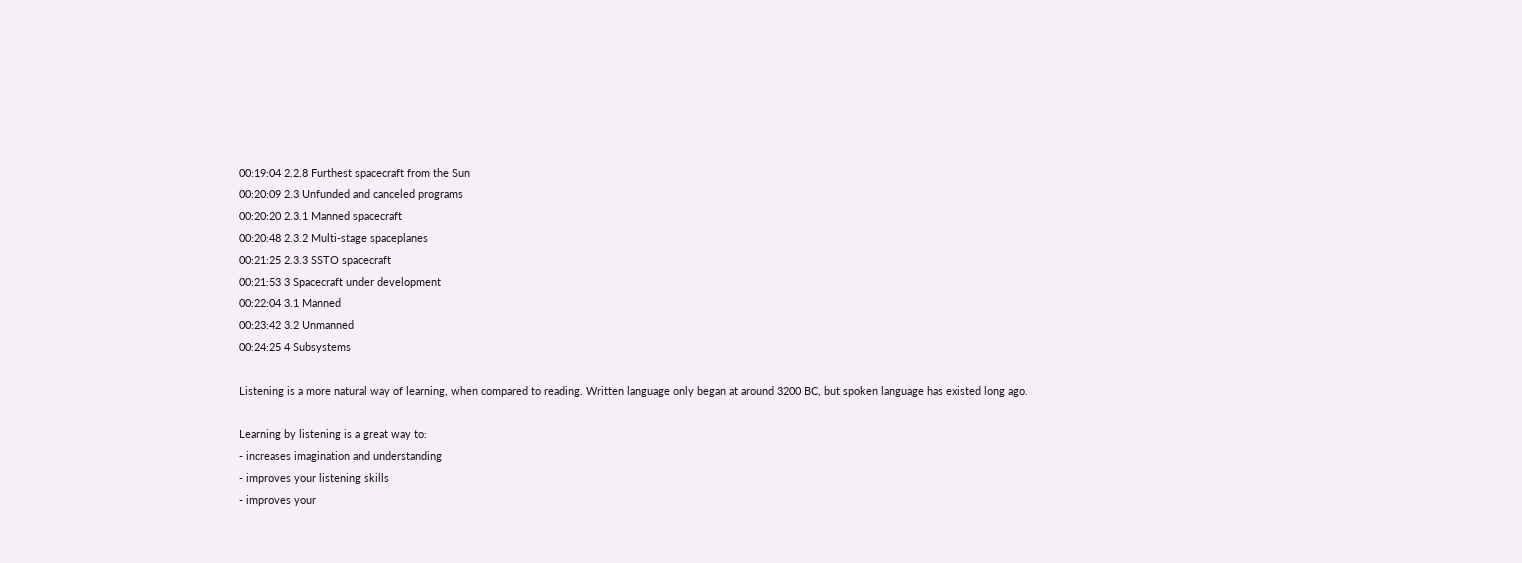00:19:04 2.2.8 Furthest spacecraft from the Sun
00:20:09 2.3 Unfunded and canceled programs
00:20:20 2.3.1 Manned spacecraft
00:20:48 2.3.2 Multi-stage spaceplanes
00:21:25 2.3.3 SSTO spacecraft
00:21:53 3 Spacecraft under development
00:22:04 3.1 Manned
00:23:42 3.2 Unmanned
00:24:25 4 Subsystems

Listening is a more natural way of learning, when compared to reading. Written language only began at around 3200 BC, but spoken language has existed long ago.

Learning by listening is a great way to:
- increases imagination and understanding
- improves your listening skills
- improves your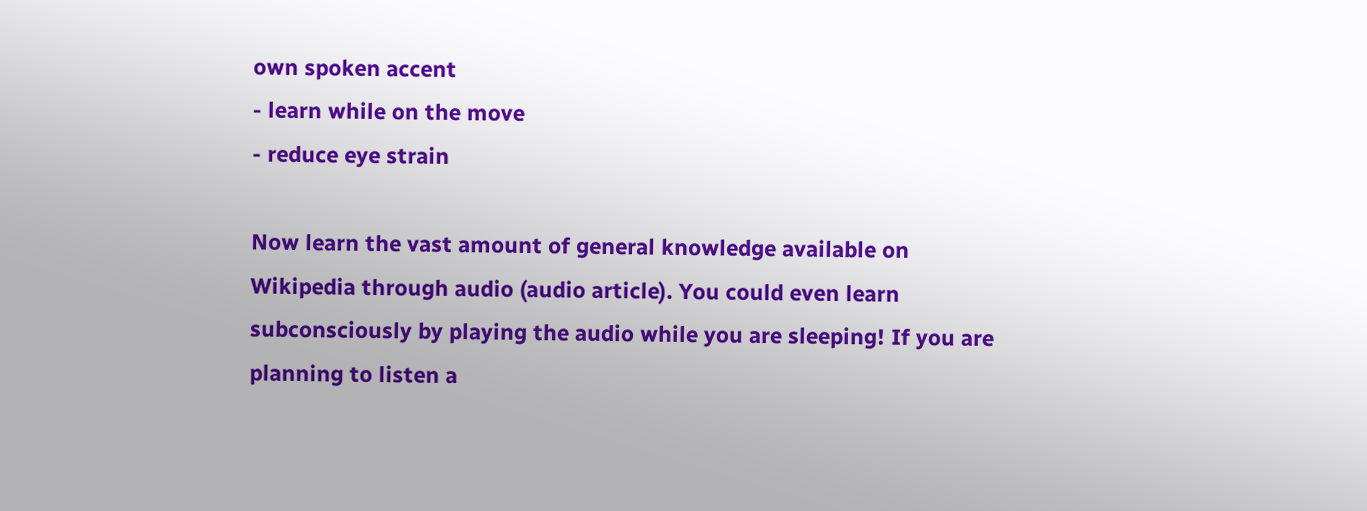own spoken accent
- learn while on the move
- reduce eye strain

Now learn the vast amount of general knowledge available on Wikipedia through audio (audio article). You could even learn subconsciously by playing the audio while you are sleeping! If you are planning to listen a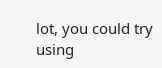lot, you could try using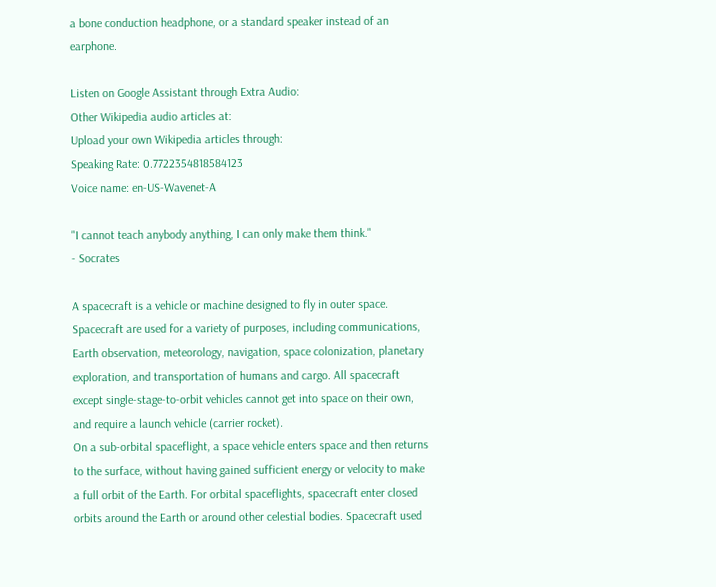a bone conduction headphone, or a standard speaker instead of an earphone.

Listen on Google Assistant through Extra Audio:
Other Wikipedia audio articles at:
Upload your own Wikipedia articles through:
Speaking Rate: 0.7722354818584123
Voice name: en-US-Wavenet-A

"I cannot teach anybody anything, I can only make them think."
- Socrates

A spacecraft is a vehicle or machine designed to fly in outer space. Spacecraft are used for a variety of purposes, including communications, Earth observation, meteorology, navigation, space colonization, planetary exploration, and transportation of humans and cargo. All spacecraft except single-stage-to-orbit vehicles cannot get into space on their own, and require a launch vehicle (carrier rocket).
On a sub-orbital spaceflight, a space vehicle enters space and then returns to the surface, without having gained sufficient energy or velocity to make a full orbit of the Earth. For orbital spaceflights, spacecraft enter closed orbits around the Earth or around other celestial bodies. Spacecraft used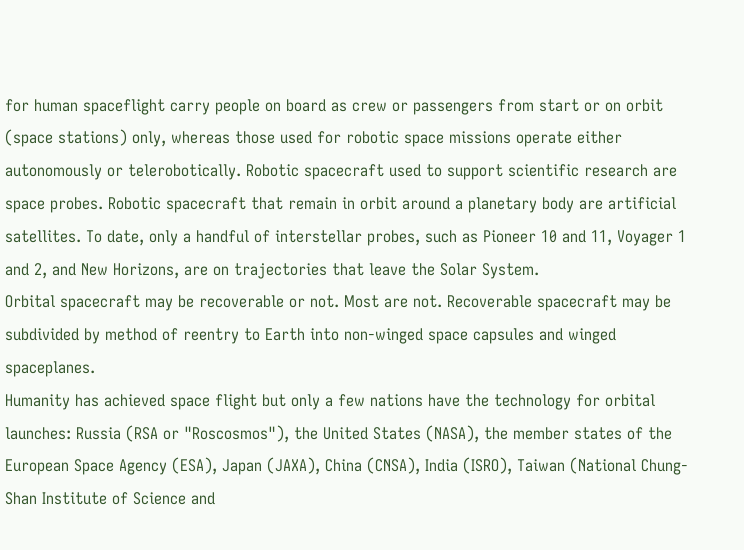for human spaceflight carry people on board as crew or passengers from start or on orbit (space stations) only, whereas those used for robotic space missions operate either autonomously or telerobotically. Robotic spacecraft used to support scientific research are space probes. Robotic spacecraft that remain in orbit around a planetary body are artificial satellites. To date, only a handful of interstellar probes, such as Pioneer 10 and 11, Voyager 1 and 2, and New Horizons, are on trajectories that leave the Solar System.
Orbital spacecraft may be recoverable or not. Most are not. Recoverable spacecraft may be subdivided by method of reentry to Earth into non-winged space capsules and winged spaceplanes.
Humanity has achieved space flight but only a few nations have the technology for orbital launches: Russia (RSA or "Roscosmos"), the United States (NASA), the member states of the European Space Agency (ESA), Japan (JAXA), China (CNSA), India (ISRO), Taiwan (National Chung-Shan Institute of Science and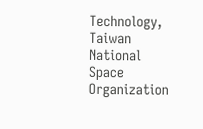Technology, Taiwan National Space Organization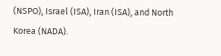(NSPO), Israel (ISA), Iran (ISA), and North Korea (NADA).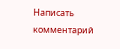Написать комментарий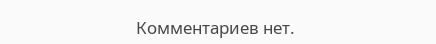Комментариев нет.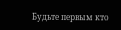Будьте первым кто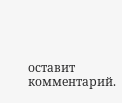оставит комментарий.